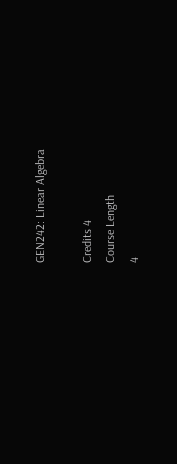GEN242: Linear Algebra

Credits 4
Course Length
4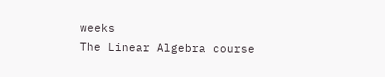weeks
The Linear Algebra course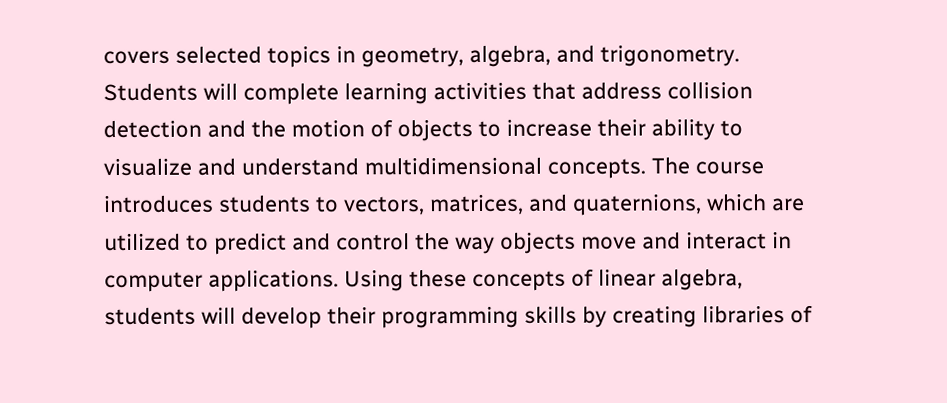covers selected topics in geometry, algebra, and trigonometry. Students will complete learning activities that address collision detection and the motion of objects to increase their ability to visualize and understand multidimensional concepts. The course introduces students to vectors, matrices, and quaternions, which are utilized to predict and control the way objects move and interact in computer applications. Using these concepts of linear algebra, students will develop their programming skills by creating libraries of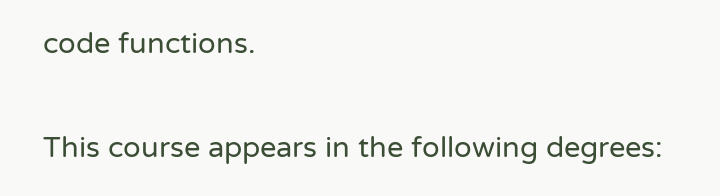code functions.

This course appears in the following degrees: